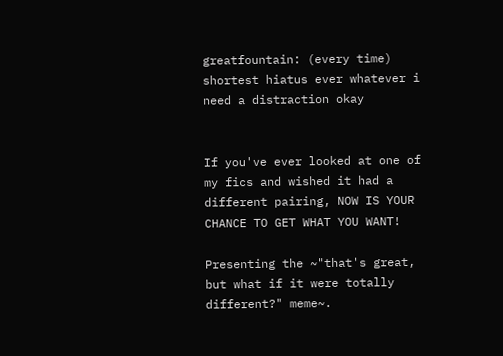greatfountain: (every time)
shortest hiatus ever whatever i need a distraction okay


If you've ever looked at one of my fics and wished it had a different pairing, NOW IS YOUR CHANCE TO GET WHAT YOU WANT!

Presenting the ~"that's great, but what if it were totally different?" meme~.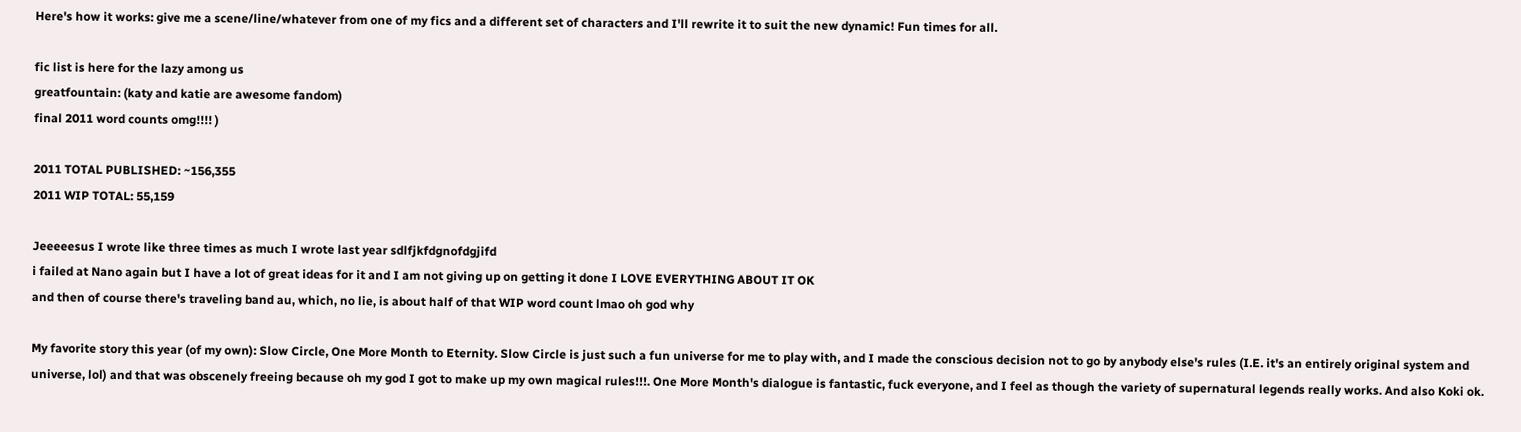Here's how it works: give me a scene/line/whatever from one of my fics and a different set of characters and I'll rewrite it to suit the new dynamic! Fun times for all.

fic list is here for the lazy among us
greatfountain: (katy and katie are awesome fandom)
final 2011 word counts omg!!!! )

2011 TOTAL PUBLISHED: ~156,355
2011 WIP TOTAL: 55,159

Jeeeeesus I wrote like three times as much I wrote last year sdlfjkfdgnofdgjifd
i failed at Nano again but I have a lot of great ideas for it and I am not giving up on getting it done I LOVE EVERYTHING ABOUT IT OK
and then of course there's traveling band au, which, no lie, is about half of that WIP word count lmao oh god why

My favorite story this year (of my own): Slow Circle, One More Month to Eternity. Slow Circle is just such a fun universe for me to play with, and I made the conscious decision not to go by anybody else's rules (I.E. it's an entirely original system and universe, lol) and that was obscenely freeing because oh my god I got to make up my own magical rules!!!. One More Month's dialogue is fantastic, fuck everyone, and I feel as though the variety of supernatural legends really works. And also Koki ok.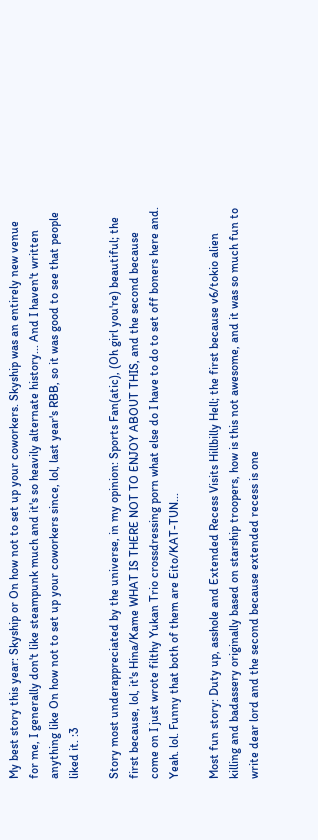My best story this year: Skyship or On how not to set up your coworkers. Skyship was an entirely new venue for me, I generally don't like steampunk much and it's so heavily alternate history... And I haven't written anything like On how not to set up your coworkers since, lol, last year's RBB, so it was good to see that people liked it. :3

Story most underappreciated by the universe, in my opinion: Sports Fan(atic), (Oh girl you're) beautiful; the first because, lol, it's Hina/Kame WHAT IS THERE NOT TO ENJOY ABOUT THIS, and the second because come on I just wrote filthy Yukan Trio crossdressing porn what else do I have to do to set off boners here and. Yeah. lol. Funny that both of them are Eito/KAT-TUN...

Most fun story: Duty up, asshole and Extended Recess Visits Hillbilly Hell; the first because v6/tokio alien killing and badassery originally based on starship troopers, how is this not awesome, and it was so much fun to write dear lord and the second because extended recess is one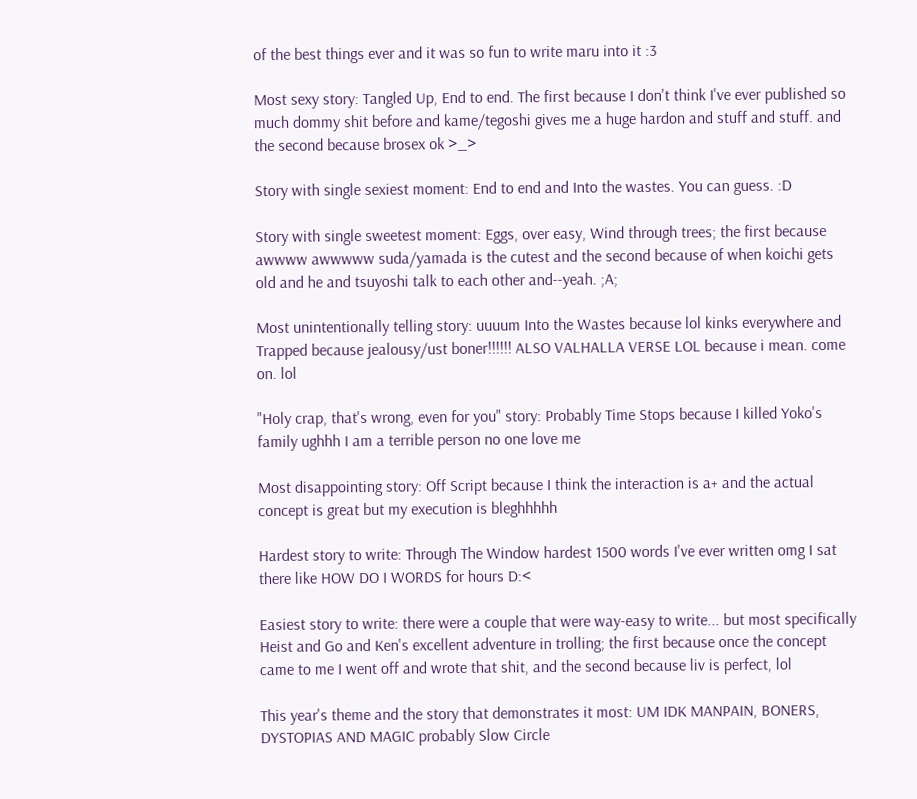of the best things ever and it was so fun to write maru into it :3

Most sexy story: Tangled Up, End to end. The first because I don't think I've ever published so much dommy shit before and kame/tegoshi gives me a huge hardon and stuff and stuff. and the second because brosex ok >_>

Story with single sexiest moment: End to end and Into the wastes. You can guess. :D

Story with single sweetest moment: Eggs, over easy, Wind through trees; the first because awwww awwwww suda/yamada is the cutest and the second because of when koichi gets old and he and tsuyoshi talk to each other and--yeah. ;A;

Most unintentionally telling story: uuuum Into the Wastes because lol kinks everywhere and Trapped because jealousy/ust boner!!!!!! ALSO VALHALLA VERSE LOL because i mean. come on. lol

"Holy crap, that's wrong, even for you" story: Probably Time Stops because I killed Yoko's family ughhh I am a terrible person no one love me

Most disappointing story: Off Script because I think the interaction is a+ and the actual concept is great but my execution is bleghhhhh

Hardest story to write: Through The Window hardest 1500 words I've ever written omg I sat there like HOW DO I WORDS for hours D:<

Easiest story to write: there were a couple that were way-easy to write... but most specifically Heist and Go and Ken's excellent adventure in trolling; the first because once the concept came to me I went off and wrote that shit, and the second because liv is perfect, lol

This year's theme and the story that demonstrates it most: UM IDK MANPAIN, BONERS, DYSTOPIAS AND MAGIC probably Slow Circle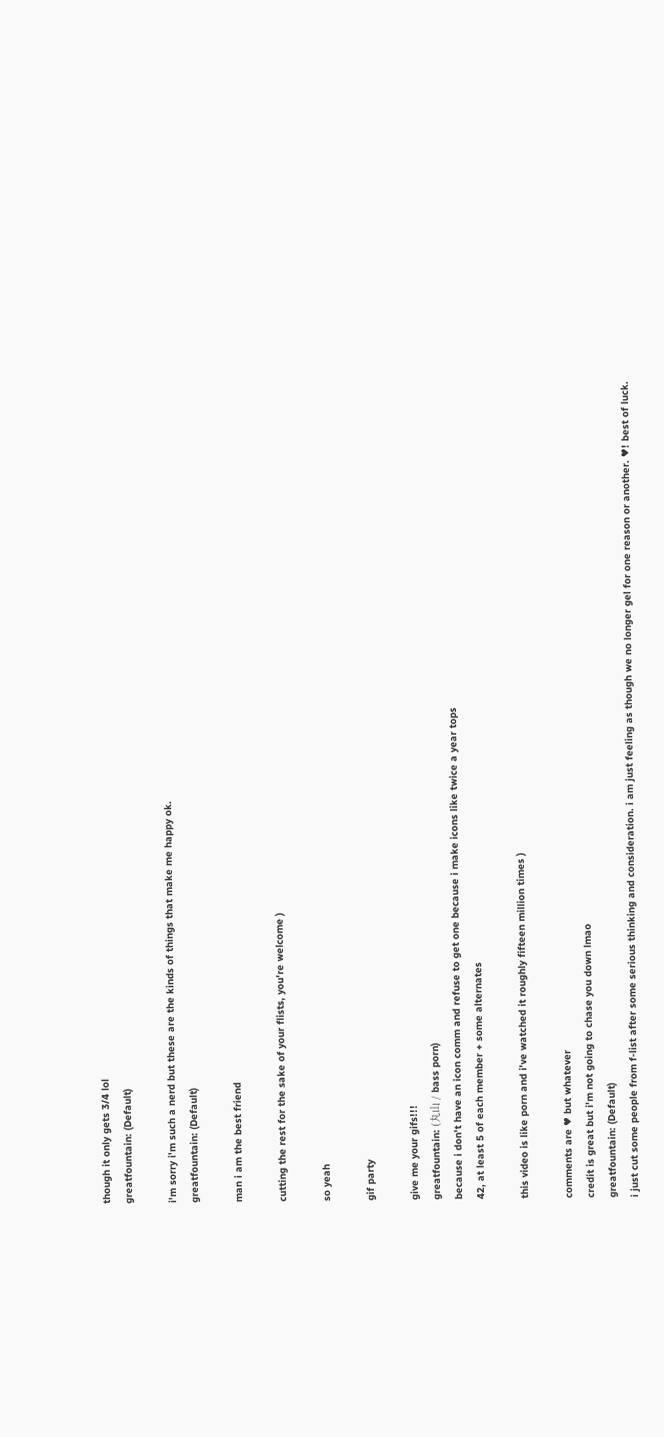though it only gets 3/4 lol
greatfountain: (Default)

i'm sorry i'm such a nerd but these are the kinds of things that make me happy ok.
greatfountain: (Default)

man i am the best friend

cutting the rest for the sake of your flists, you're welcome )

so yeah

gif party

give me your gifs!!!
greatfountain: (丸山 / bass porn)
because i don't have an icon comm and refuse to get one because i make icons like twice a year tops
42, at least 5 of each member + some alternates

this video is like porn and i've watched it roughly fifteen million times )

comments are ♥ but whatever
credit is great but i'm not going to chase you down lmao
greatfountain: (Default)
i just cut some people from f-list after some serious thinking and consideration. i am just feeling as though we no longer gel for one reason or another. ♥! best of luck.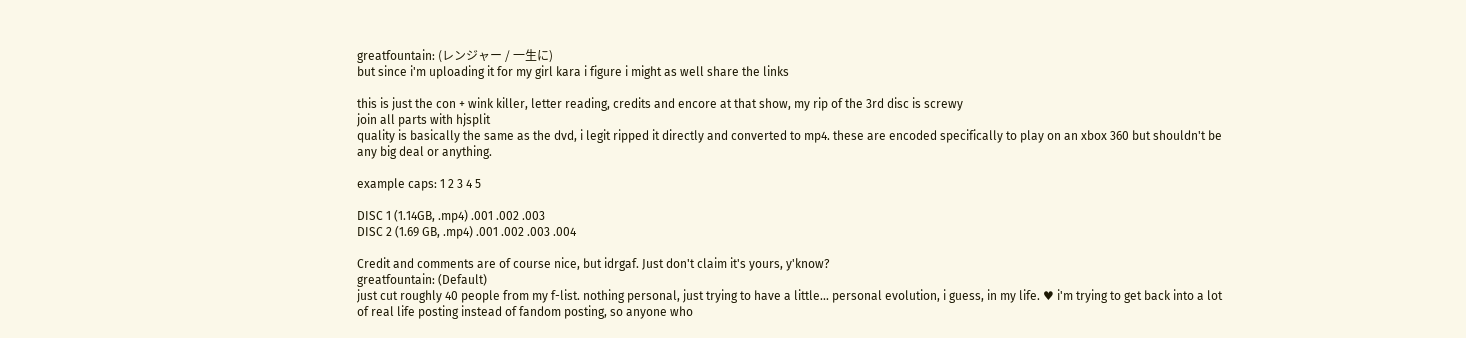greatfountain: (レンジャー / 一生に)
but since i'm uploading it for my girl kara i figure i might as well share the links

this is just the con + wink killer, letter reading, credits and encore at that show, my rip of the 3rd disc is screwy
join all parts with hjsplit
quality is basically the same as the dvd, i legit ripped it directly and converted to mp4. these are encoded specifically to play on an xbox 360 but shouldn't be any big deal or anything.

example caps: 1 2 3 4 5

DISC 1 (1.14GB, .mp4) .001 .002 .003
DISC 2 (1.69 GB, .mp4) .001 .002 .003 .004

Credit and comments are of course nice, but idrgaf. Just don't claim it's yours, y'know?
greatfountain: (Default)
just cut roughly 40 people from my f-list. nothing personal, just trying to have a little... personal evolution, i guess, in my life. ♥ i'm trying to get back into a lot of real life posting instead of fandom posting, so anyone who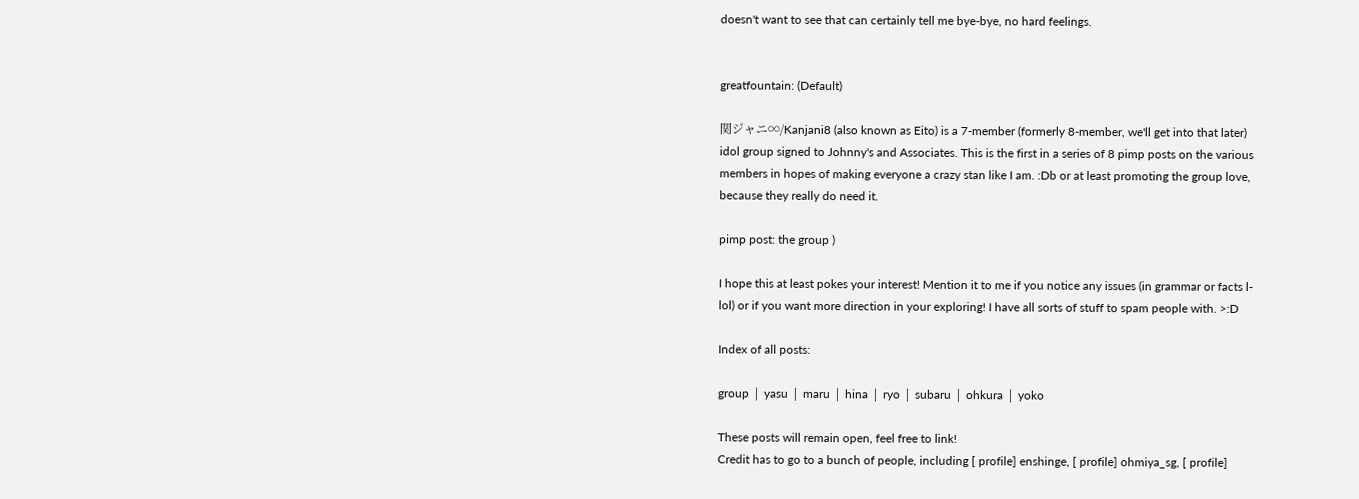doesn't want to see that can certainly tell me bye-bye, no hard feelings.


greatfountain: (Default)

関ジャニ∞/Kanjani8 (also known as Eito) is a 7-member (formerly 8-member, we'll get into that later) idol group signed to Johnny's and Associates. This is the first in a series of 8 pimp posts on the various members in hopes of making everyone a crazy stan like I am. :Db or at least promoting the group love, because they really do need it.

pimp post: the group )

I hope this at least pokes your interest! Mention it to me if you notice any issues (in grammar or facts l-lol) or if you want more direction in your exploring! I have all sorts of stuff to spam people with. >:D

Index of all posts:

group │ yasu │ maru │ hina │ ryo │ subaru │ ohkura │ yoko

These posts will remain open, feel free to link!
Credit has to go to a bunch of people, including [ profile] enshinge, [ profile] ohmiya_sg, [ profile]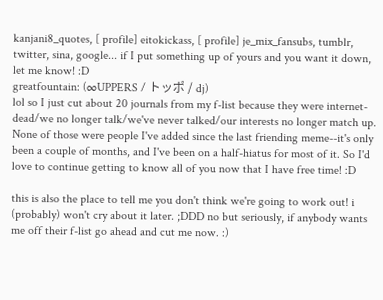kanjani8_quotes, [ profile] eitokickass, [ profile] je_mix_fansubs, tumblr, twitter, sina, google... if I put something up of yours and you want it down, let me know! :D
greatfountain: (∞UPPERS / トッポ / dj)
lol so I just cut about 20 journals from my f-list because they were internet-dead/we no longer talk/we've never talked/our interests no longer match up. None of those were people I've added since the last friending meme--it's only been a couple of months, and I've been on a half-hiatus for most of it. So I'd love to continue getting to know all of you now that I have free time! :D

this is also the place to tell me you don't think we're going to work out! i (probably) won't cry about it later. ;DDD no but seriously, if anybody wants me off their f-list go ahead and cut me now. :)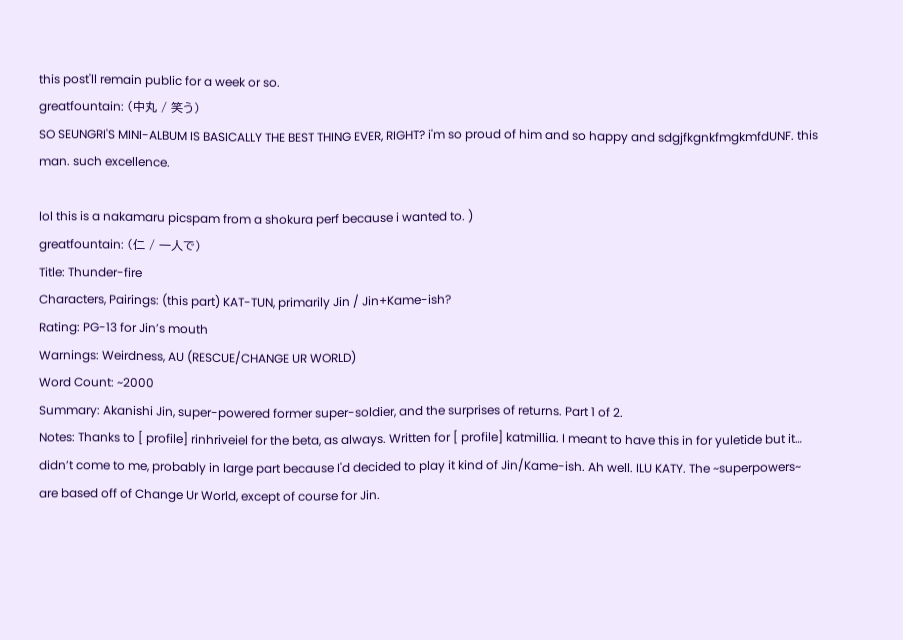this post'll remain public for a week or so.
greatfountain: (中丸 / 笑う)
SO SEUNGRI'S MINI-ALBUM IS BASICALLY THE BEST THING EVER, RIGHT? i'm so proud of him and so happy and sdgjfkgnkfmgkmfdUNF. this man. such excellence.

lol this is a nakamaru picspam from a shokura perf because i wanted to. )
greatfountain: (仁 / 一人で)
Title: Thunder-fire
Characters, Pairings: (this part) KAT-TUN, primarily Jin / Jin+Kame-ish?
Rating: PG-13 for Jin’s mouth
Warnings: Weirdness, AU (RESCUE/CHANGE UR WORLD)
Word Count: ~2000
Summary: Akanishi Jin, super-powered former super-soldier, and the surprises of returns. Part 1 of 2.
Notes: Thanks to [ profile] rinhriveiel for the beta, as always. Written for [ profile] katmillia. I meant to have this in for yuletide but it… didn’t come to me, probably in large part because I'd decided to play it kind of Jin/Kame-ish. Ah well. ILU KATY. The ~superpowers~ are based off of Change Ur World, except of course for Jin.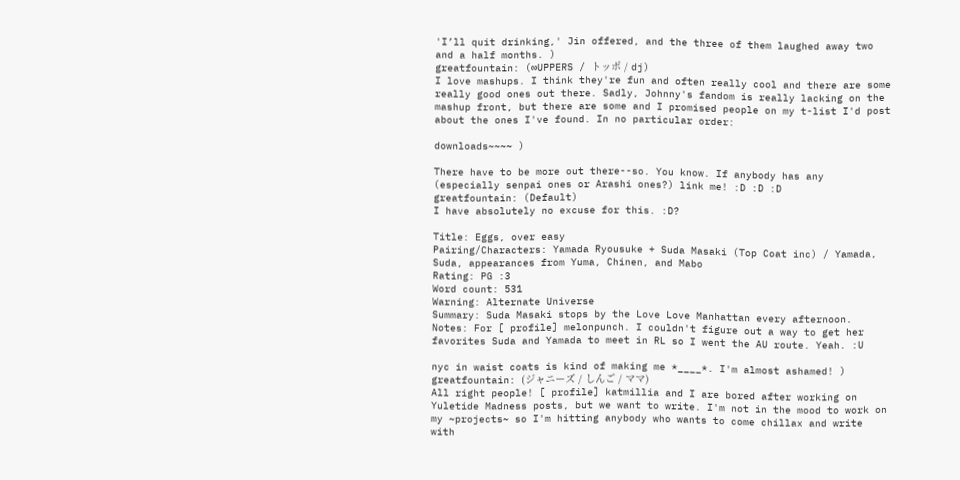'I’ll quit drinking,' Jin offered, and the three of them laughed away two and a half months. )
greatfountain: (∞UPPERS / トッポ / dj)
I love mashups. I think they're fun and often really cool and there are some really good ones out there. Sadly, Johnny's fandom is really lacking on the mashup front, but there are some and I promised people on my t-list I'd post about the ones I've found. In no particular order:

downloads~~~~ )

There have to be more out there--so. You know. If anybody has any (especially senpai ones or Arashi ones?) link me! :D :D :D
greatfountain: (Default)
I have absolutely no excuse for this. :D?

Title: Eggs, over easy
Pairing/Characters: Yamada Ryousuke + Suda Masaki (Top Coat inc) / Yamada, Suda, appearances from Yuma, Chinen, and Mabo
Rating: PG :3
Word count: 531
Warning: Alternate Universe
Summary: Suda Masaki stops by the Love Love Manhattan every afternoon.
Notes: For [ profile] melonpunch. I couldn't figure out a way to get her favorites Suda and Yamada to meet in RL so I went the AU route. Yeah. :U

nyc in waist coats is kind of making me *____*. I'm almost ashamed! )
greatfountain: (ジャニーズ / しんご / ママ)
All right people! [ profile] katmillia and I are bored after working on Yuletide Madness posts, but we want to write. I'm not in the mood to work on my ~projects~ so I'm hitting anybody who wants to come chillax and write with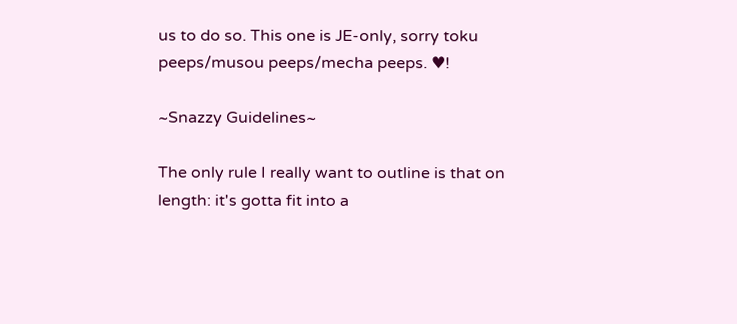us to do so. This one is JE-only, sorry toku peeps/musou peeps/mecha peeps. ♥!

~Snazzy Guidelines~

The only rule I really want to outline is that on length: it's gotta fit into a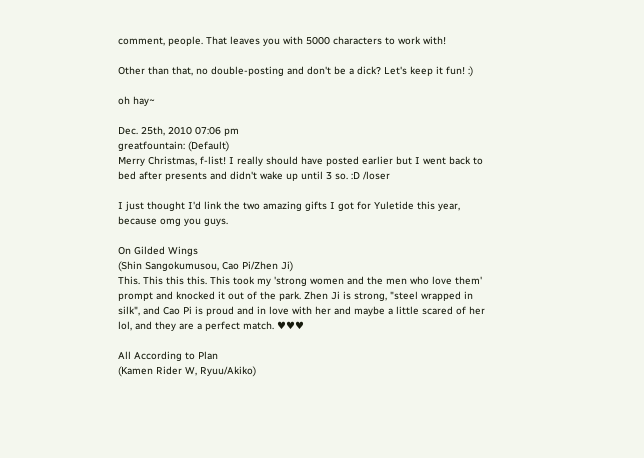comment, people. That leaves you with 5000 characters to work with!

Other than that, no double-posting and don't be a dick? Let's keep it fun! :)

oh hay~

Dec. 25th, 2010 07:06 pm
greatfountain: (Default)
Merry Christmas, f-list! I really should have posted earlier but I went back to bed after presents and didn't wake up until 3 so. :D /loser

I just thought I'd link the two amazing gifts I got for Yuletide this year, because omg you guys.

On Gilded Wings
(Shin Sangokumusou, Cao Pi/Zhen Ji)
This. This this this. This took my 'strong women and the men who love them' prompt and knocked it out of the park. Zhen Ji is strong, "steel wrapped in silk", and Cao Pi is proud and in love with her and maybe a little scared of her lol, and they are a perfect match. ♥♥♥

All According to Plan
(Kamen Rider W, Ryuu/Akiko)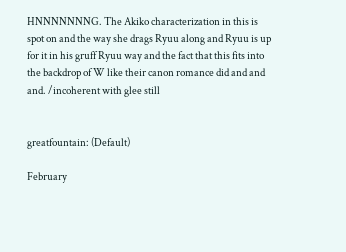HNNNNNNNG. The Akiko characterization in this is spot on and the way she drags Ryuu along and Ryuu is up for it in his gruff Ryuu way and the fact that this fits into the backdrop of W like their canon romance did and and and. /incoherent with glee still


greatfountain: (Default)

February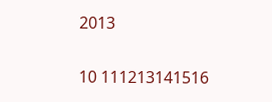2013

10 111213141516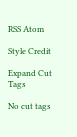RSS Atom

Style Credit

Expand Cut Tags

No cut tags